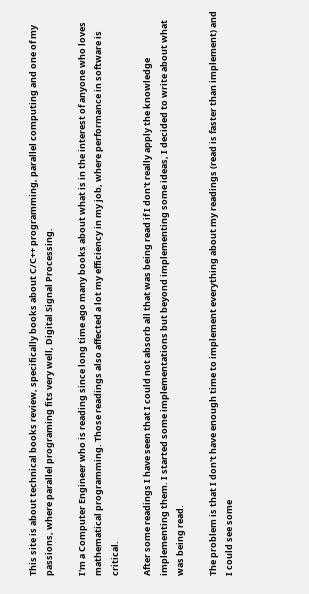This site is about technical books review, specifically books about C/C++ programming, parallel computing and one of my passions, where parallel programing fits very well, Digital Signal Processing.

I'm a Computer Engineer who is reading since long time ago many books about what is in the interest of anyone who loves mathematical programming. Those readings also affected a lot my efficiency in my job, where performance in software is critical.

After some readings I have seen that I could not absorb all that was being read if I don't really apply the knowledge implementing them. I started some implementations but beyond implementing some ideas, I decided to write about what was being read.

The problem is that I don't have enough time to implement everything about my readings (read is faster than implement) and I could see some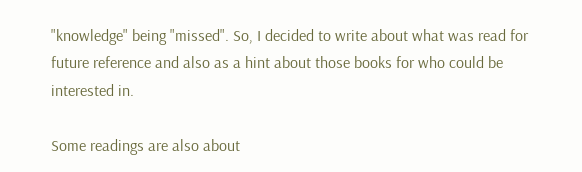"knowledge" being "missed". So, I decided to write about what was read for future reference and also as a hint about those books for who could be interested in.

Some readings are also about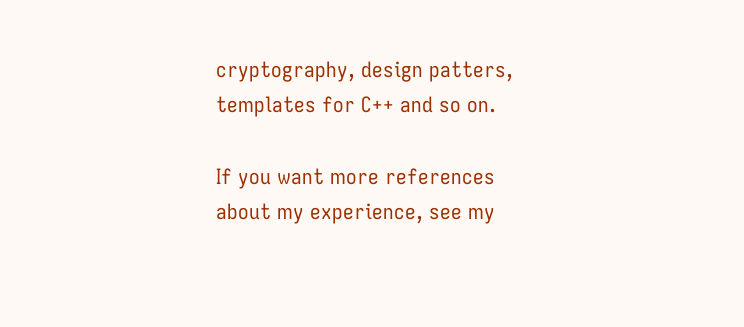cryptography, design patters, templates for C++ and so on.

If you want more references about my experience, see my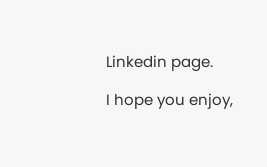Linkedin page.

I hope you enjoy,